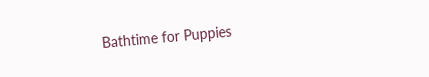Bathtime for Puppies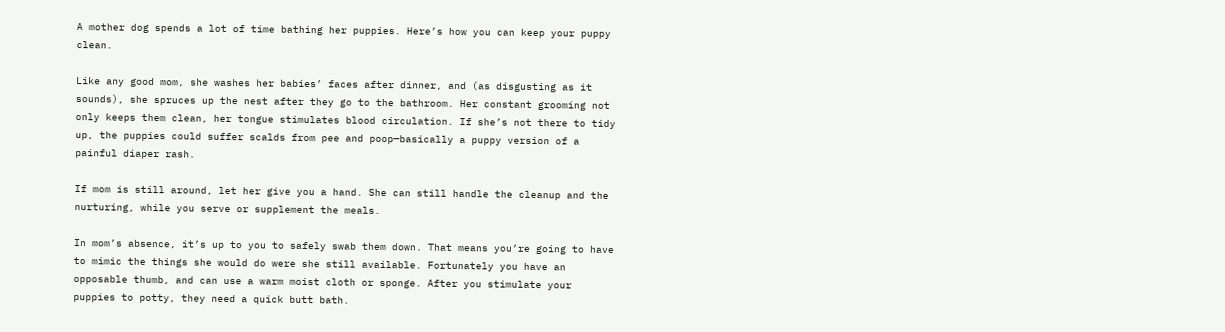A mother dog spends a lot of time bathing her puppies. Here’s how you can keep your puppy clean.

Like any good mom, she washes her babies’ faces after dinner, and (as disgusting as it sounds), she spruces up the nest after they go to the bathroom. Her constant grooming not only keeps them clean, her tongue stimulates blood circulation. If she’s not there to tidy up, the puppies could suffer scalds from pee and poop—basically a puppy version of a painful diaper rash.

If mom is still around, let her give you a hand. She can still handle the cleanup and the nurturing, while you serve or supplement the meals.

In mom’s absence, it’s up to you to safely swab them down. That means you’re going to have to mimic the things she would do were she still available. Fortunately you have an opposable thumb, and can use a warm moist cloth or sponge. After you stimulate your puppies to potty, they need a quick butt bath.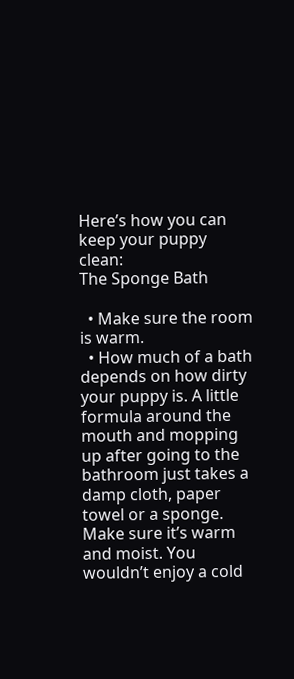Here’s how you can keep your puppy clean:
The Sponge Bath

  • Make sure the room is warm.
  • How much of a bath depends on how dirty your puppy is. A little formula around the mouth and mopping up after going to the bathroom just takes a damp cloth, paper towel or a sponge. Make sure it’s warm and moist. You wouldn’t enjoy a cold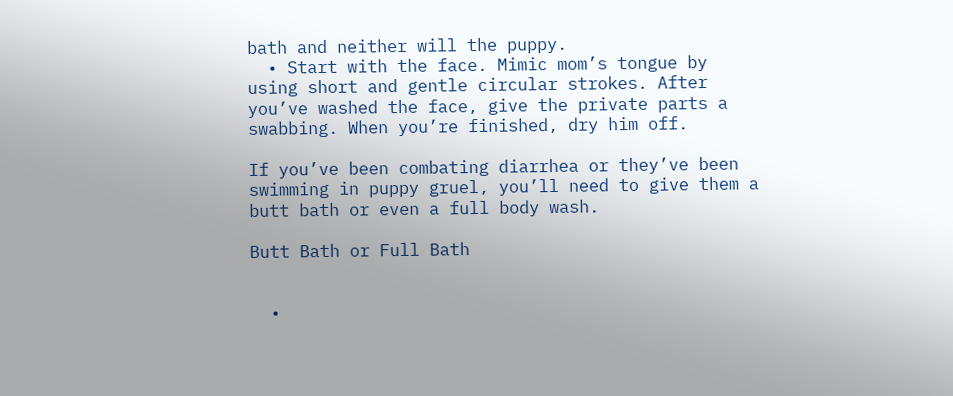bath and neither will the puppy.
  • Start with the face. Mimic mom’s tongue by using short and gentle circular strokes. After you’ve washed the face, give the private parts a swabbing. When you’re finished, dry him off.

If you’ve been combating diarrhea or they’ve been swimming in puppy gruel, you’ll need to give them a butt bath or even a full body wash.

Butt Bath or Full Bath


  •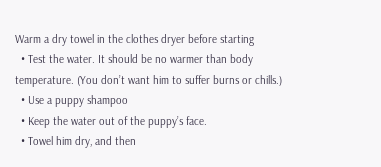Warm a dry towel in the clothes dryer before starting
  • Test the water. It should be no warmer than body temperature. (You don’t want him to suffer burns or chills.)
  • Use a puppy shampoo
  • Keep the water out of the puppy’s face.
  • Towel him dry, and then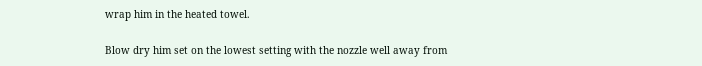wrap him in the heated towel.

Blow dry him set on the lowest setting with the nozzle well away from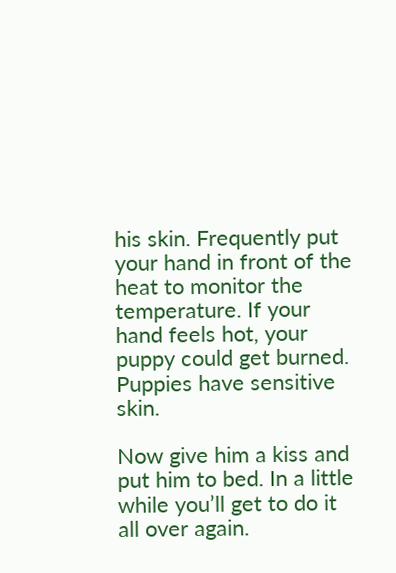his skin. Frequently put your hand in front of the heat to monitor the temperature. If your hand feels hot, your puppy could get burned. Puppies have sensitive skin.

Now give him a kiss and put him to bed. In a little while you’ll get to do it all over again.